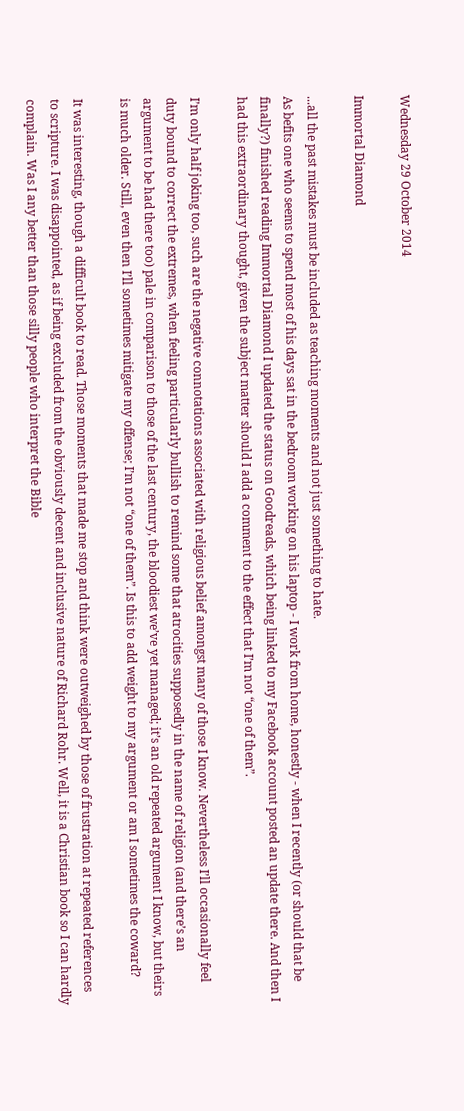Wednesday 29 October 2014

Immortal Diamond

...all the past mistakes must be included as teaching moments and not just something to hate.
As befits one who seems to spend most of his days sat in the bedroom working on his laptop - I work from home, honestly - when I recently (or should that be finally?) finished reading Immortal Diamond I updated the status on Goodreads, which being linked to my Facebook account posted an update there. And then I had this extraordinary thought, given the subject matter should I add a comment to the effect that I’m not “one of them”.

I’m only half joking too, such are the negative connotations associated with religious belief amongst many of those I know. Nevertheless I’ll occasionally feel duty bound to correct the extremes, when feeling particularly bullish to remind some that atrocities supposedly in the name of religion (and there’s an argument to be had there too) pale in comparison to those of the last century, the bloodiest we’ve yet managed; it’s an old repeated argument I know, but theirs is much older. Still, even then I’ll sometimes mitigate my offense; I’m not “one of them”. Is this to add weight to my argument or am I sometimes the coward?

It was interesting, though a difficult book to read. Those moments that made me stop and think were outweighed by those of frustration at repeated references to scripture. I was disappointed, as if being excluded from the obviously decent and inclusive nature of Richard Rohr. Well, it is a Christian book so I can hardly complain. Was I any better than those silly people who interpret the Bible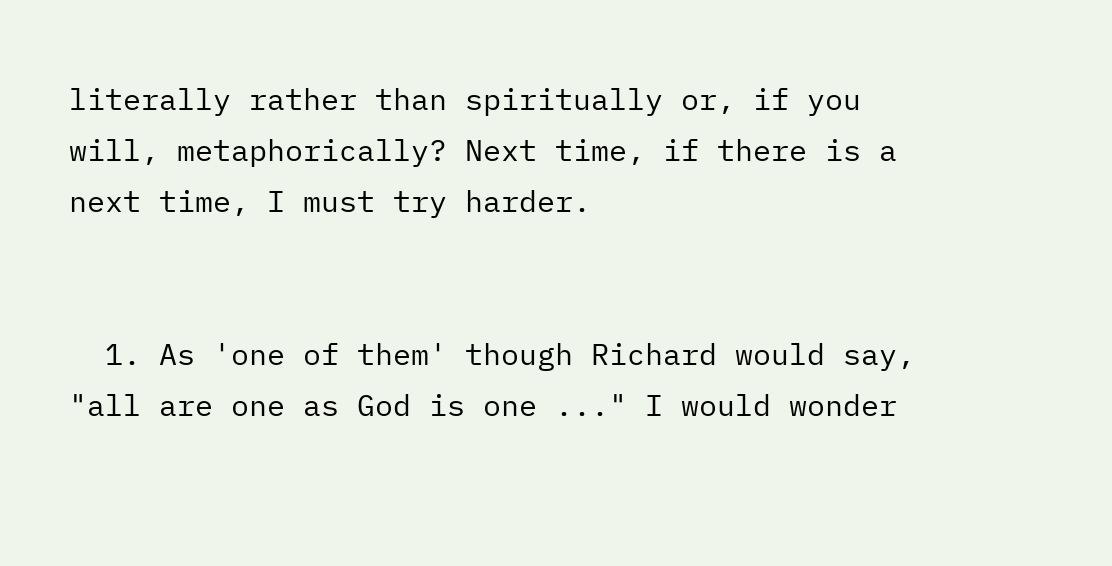literally rather than spiritually or, if you will, metaphorically? Next time, if there is a next time, I must try harder.


  1. As 'one of them' though Richard would say, "all are one as God is one ..." I would wonder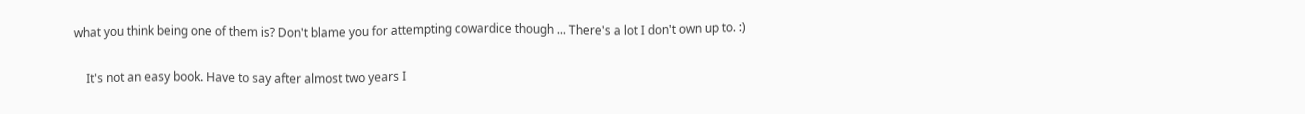what you think being one of them is? Don't blame you for attempting cowardice though ... There's a lot I don't own up to. :)

    It's not an easy book. Have to say after almost two years I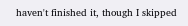haven't finished it, though I skipped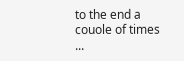to the end a couole of times ...